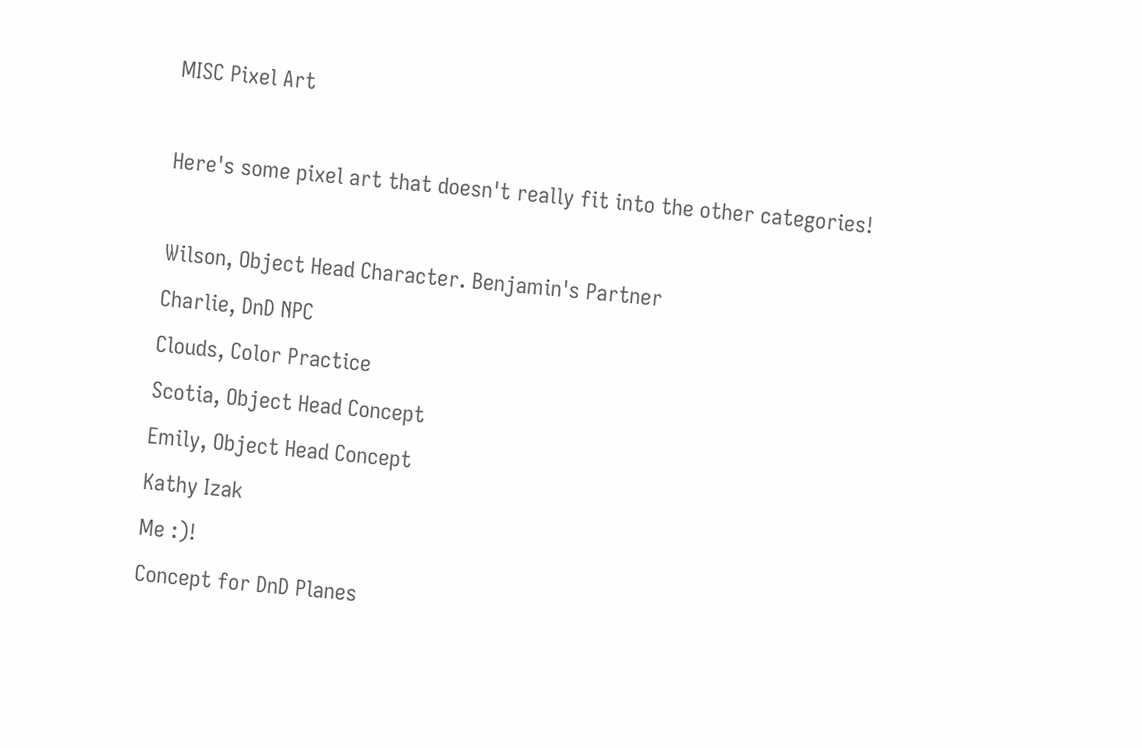MISC Pixel Art

Here's some pixel art that doesn't really fit into the other categories!

Wilson, Object Head Character. Benjamin's Partner
Charlie, DnD NPC
Clouds, Color Practice
Scotia, Object Head Concept
Emily, Object Head Concept
Kathy Izak
Me :)!
Concept for DnD Planes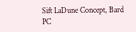Sift LaDune Concept, Bard PC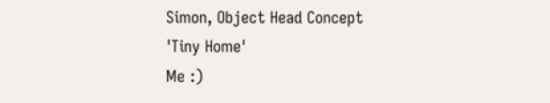Simon, Object Head Concept
'Tiny Home'
Me :)